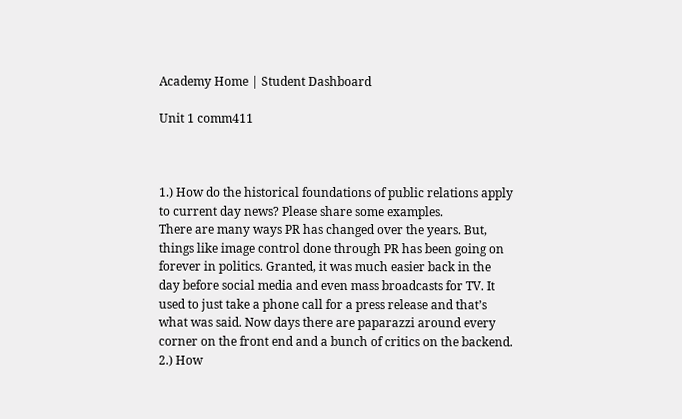Academy Home | Student Dashboard

Unit 1 comm411



1.) How do the historical foundations of public relations apply to current day news? Please share some examples.
There are many ways PR has changed over the years. But, things like image control done through PR has been going on forever in politics. Granted, it was much easier back in the day before social media and even mass broadcasts for TV. It used to just take a phone call for a press release and that’s what was said. Now days there are paparazzi around every corner on the front end and a bunch of critics on the backend.
2.) How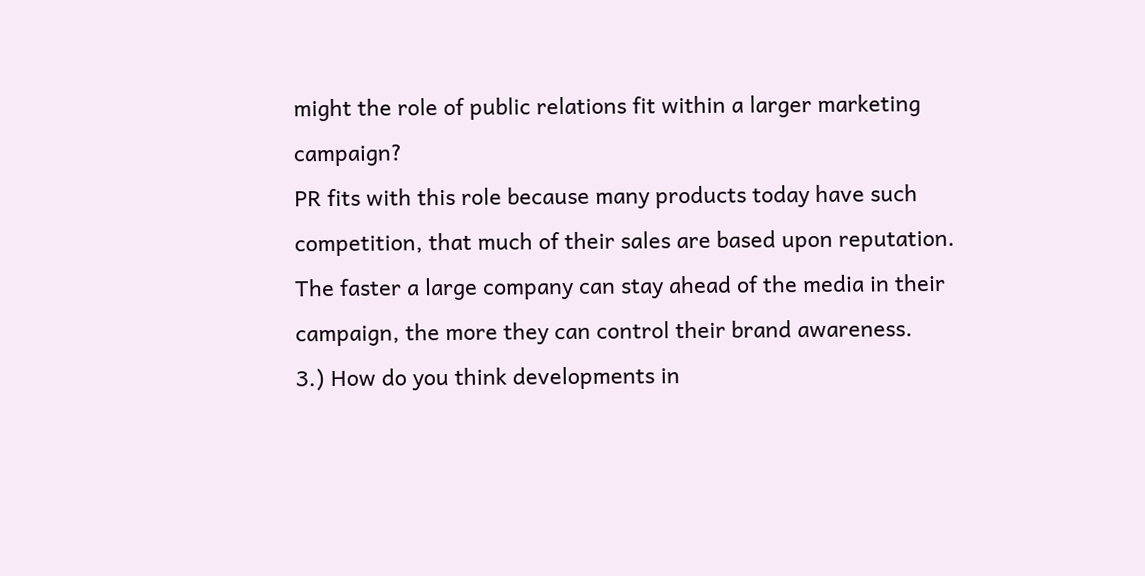might the role of public relations fit within a larger marketing campaign?
PR fits with this role because many products today have such competition, that much of their sales are based upon reputation. The faster a large company can stay ahead of the media in their campaign, the more they can control their brand awareness.
3.) How do you think developments in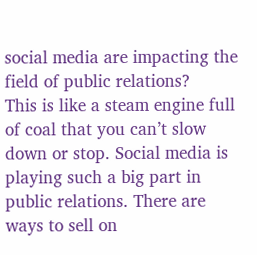social media are impacting the field of public relations?
This is like a steam engine full of coal that you can’t slow down or stop. Social media is playing such a big part in public relations. There are ways to sell on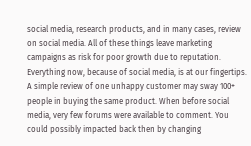social media, research products, and in many cases, review on social media. All of these things leave marketing campaigns as risk for poor growth due to reputation. Everything now, because of social media, is at our fingertips. A simple review of one unhappy customer may sway 100+ people in buying the same product. When before social media, very few forums were available to comment. You could possibly impacted back then by changing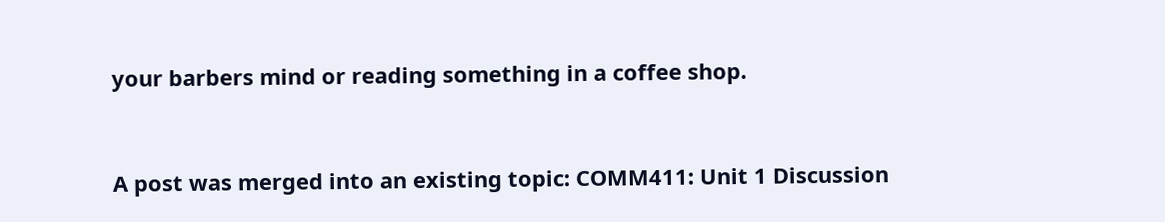your barbers mind or reading something in a coffee shop.


A post was merged into an existing topic: COMM411: Unit 1 Discussion